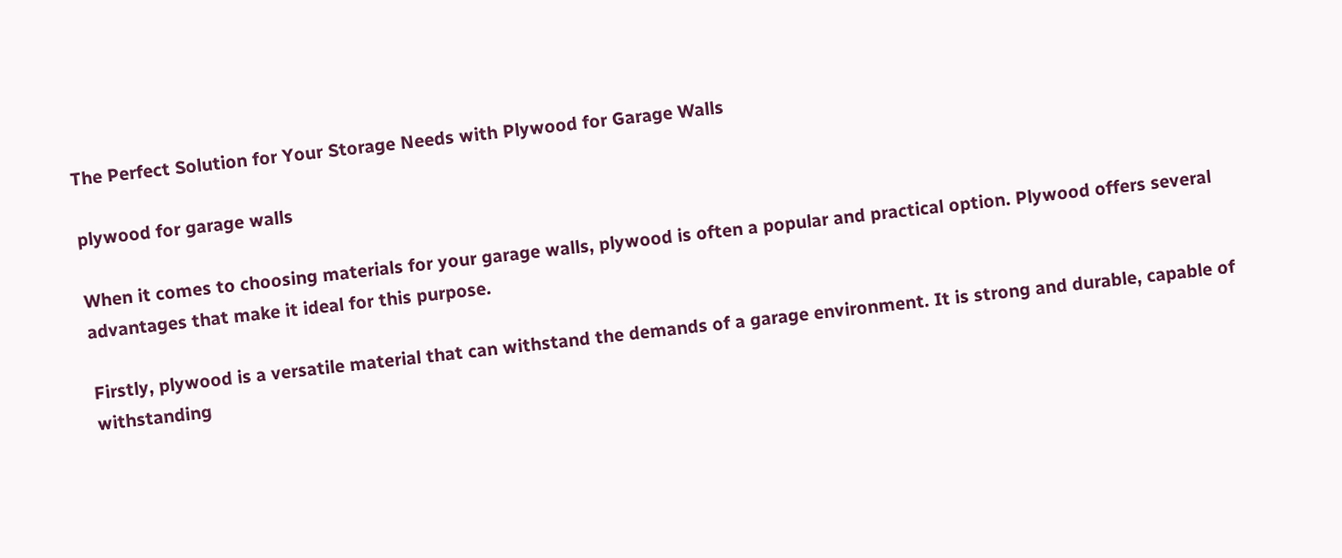The Perfect Solution for Your Storage Needs with Plywood for Garage Walls

plywood for garage walls

When it comes to choosing materials for your garage walls, plywood is often a popular and practical option. Plywood offers several advantages that make it ideal for this purpose.

Firstly, plywood is a versatile material that can withstand the demands of a garage environment. It is strong and durable, capable of withstanding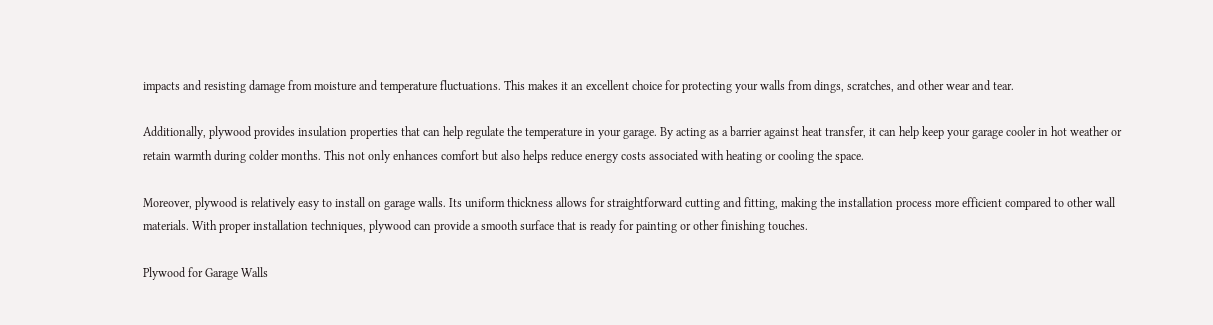impacts and resisting damage from moisture and temperature fluctuations. This makes it an excellent choice for protecting your walls from dings, scratches, and other wear and tear.

Additionally, plywood provides insulation properties that can help regulate the temperature in your garage. By acting as a barrier against heat transfer, it can help keep your garage cooler in hot weather or retain warmth during colder months. This not only enhances comfort but also helps reduce energy costs associated with heating or cooling the space.

Moreover, plywood is relatively easy to install on garage walls. Its uniform thickness allows for straightforward cutting and fitting, making the installation process more efficient compared to other wall materials. With proper installation techniques, plywood can provide a smooth surface that is ready for painting or other finishing touches.

Plywood for Garage Walls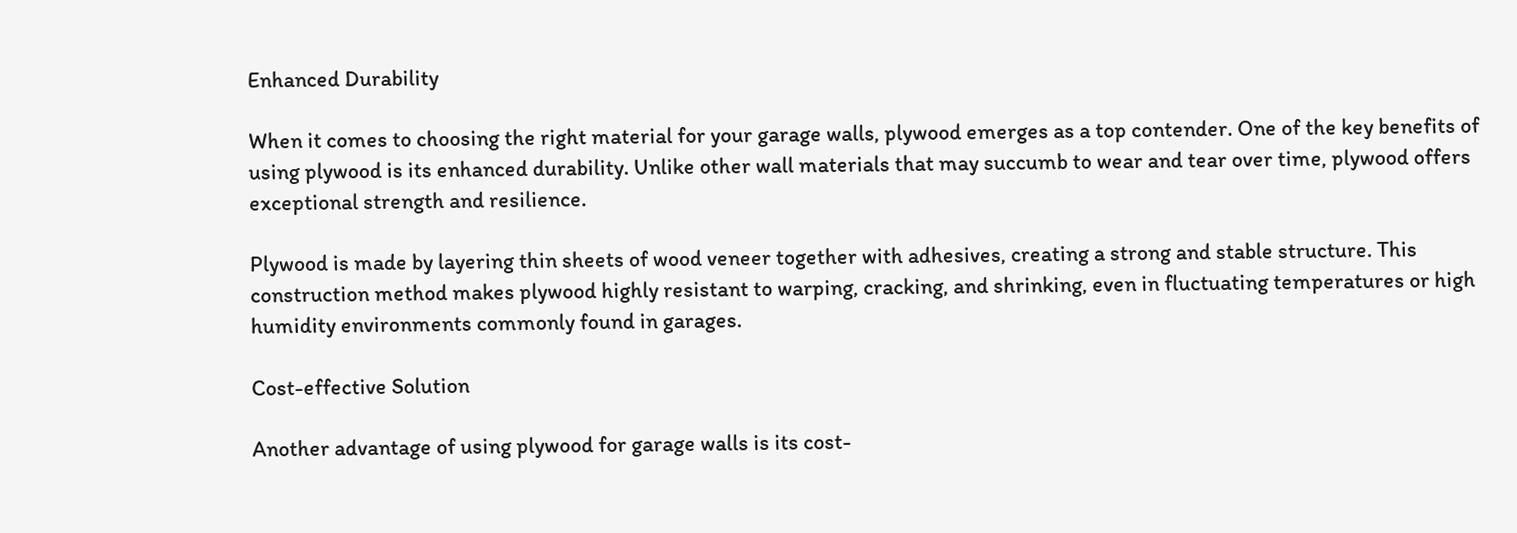Enhanced Durability

When it comes to choosing the right material for your garage walls, plywood emerges as a top contender. One of the key benefits of using plywood is its enhanced durability. Unlike other wall materials that may succumb to wear and tear over time, plywood offers exceptional strength and resilience.

Plywood is made by layering thin sheets of wood veneer together with adhesives, creating a strong and stable structure. This construction method makes plywood highly resistant to warping, cracking, and shrinking, even in fluctuating temperatures or high humidity environments commonly found in garages.

Cost-effective Solution

Another advantage of using plywood for garage walls is its cost-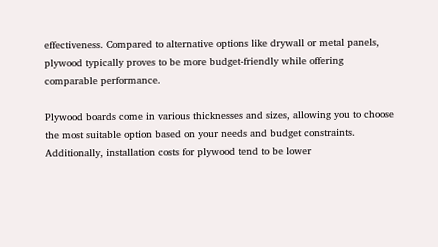effectiveness. Compared to alternative options like drywall or metal panels, plywood typically proves to be more budget-friendly while offering comparable performance.

Plywood boards come in various thicknesses and sizes, allowing you to choose the most suitable option based on your needs and budget constraints. Additionally, installation costs for plywood tend to be lower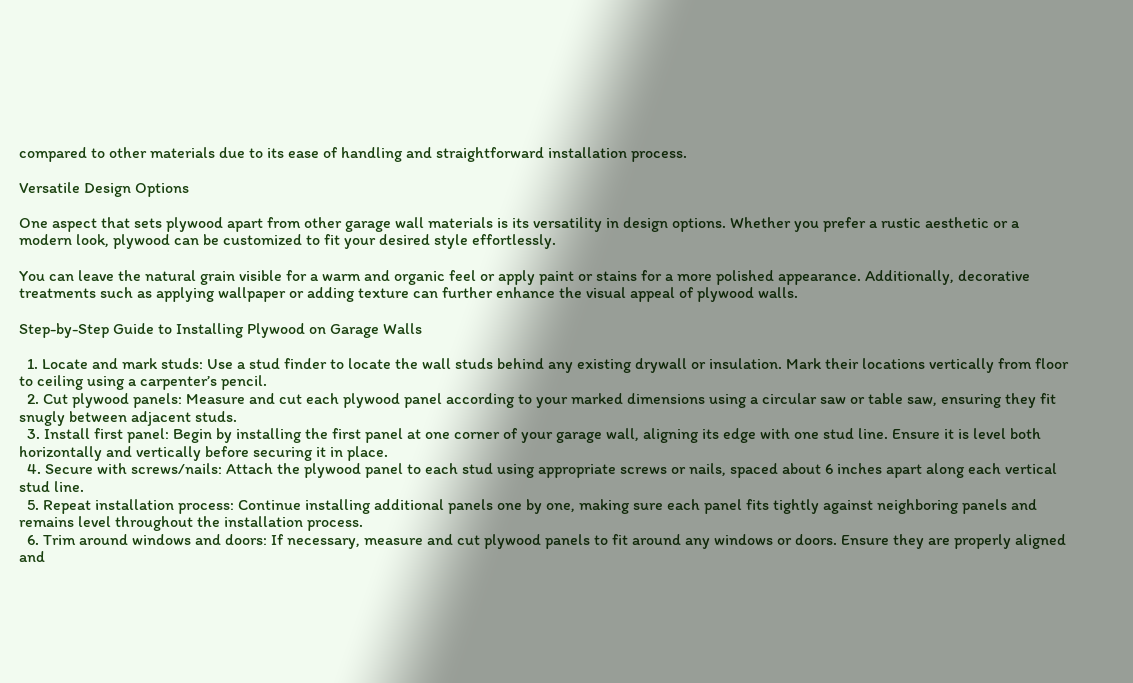compared to other materials due to its ease of handling and straightforward installation process.

Versatile Design Options

One aspect that sets plywood apart from other garage wall materials is its versatility in design options. Whether you prefer a rustic aesthetic or a modern look, plywood can be customized to fit your desired style effortlessly.

You can leave the natural grain visible for a warm and organic feel or apply paint or stains for a more polished appearance. Additionally, decorative treatments such as applying wallpaper or adding texture can further enhance the visual appeal of plywood walls.

Step-by-Step Guide to Installing Plywood on Garage Walls

  1. Locate and mark studs: Use a stud finder to locate the wall studs behind any existing drywall or insulation. Mark their locations vertically from floor to ceiling using a carpenter’s pencil.
  2. Cut plywood panels: Measure and cut each plywood panel according to your marked dimensions using a circular saw or table saw, ensuring they fit snugly between adjacent studs.
  3. Install first panel: Begin by installing the first panel at one corner of your garage wall, aligning its edge with one stud line. Ensure it is level both horizontally and vertically before securing it in place.
  4. Secure with screws/nails: Attach the plywood panel to each stud using appropriate screws or nails, spaced about 6 inches apart along each vertical stud line.
  5. Repeat installation process: Continue installing additional panels one by one, making sure each panel fits tightly against neighboring panels and remains level throughout the installation process.
  6. Trim around windows and doors: If necessary, measure and cut plywood panels to fit around any windows or doors. Ensure they are properly aligned and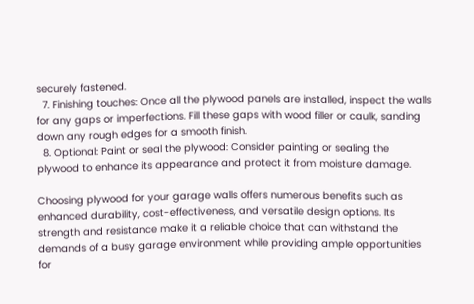securely fastened.
  7. Finishing touches: Once all the plywood panels are installed, inspect the walls for any gaps or imperfections. Fill these gaps with wood filler or caulk, sanding down any rough edges for a smooth finish.
  8. Optional: Paint or seal the plywood: Consider painting or sealing the plywood to enhance its appearance and protect it from moisture damage.

Choosing plywood for your garage walls offers numerous benefits such as enhanced durability, cost-effectiveness, and versatile design options. Its strength and resistance make it a reliable choice that can withstand the demands of a busy garage environment while providing ample opportunities for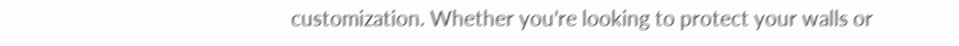customization. Whether you’re looking to protect your walls or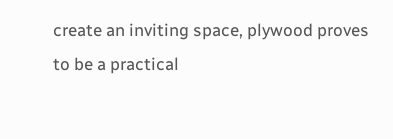create an inviting space, plywood proves to be a practical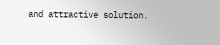and attractive solution.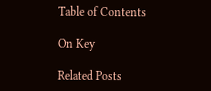Table of Contents

On Key

Related Posts